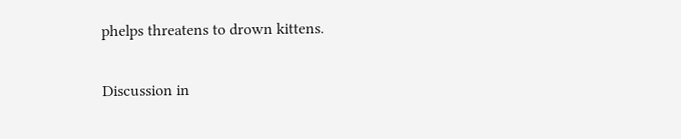phelps threatens to drown kittens.

Discussion in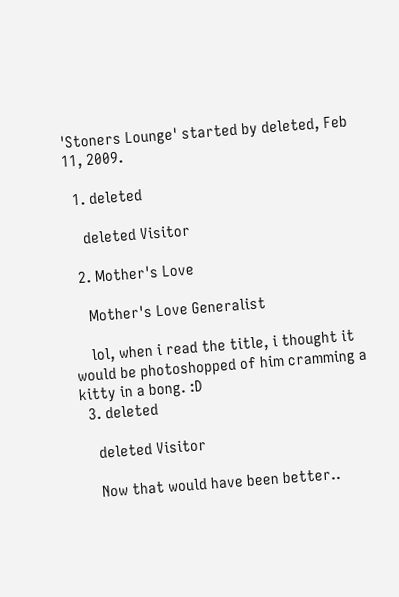'Stoners Lounge' started by deleted, Feb 11, 2009.

  1. deleted

    deleted Visitor

  2. Mother's Love

    Mother's Love Generalist

    lol, when i read the title, i thought it would be photoshopped of him cramming a kitty in a bong. :D
  3. deleted

    deleted Visitor

    Now that would have been better..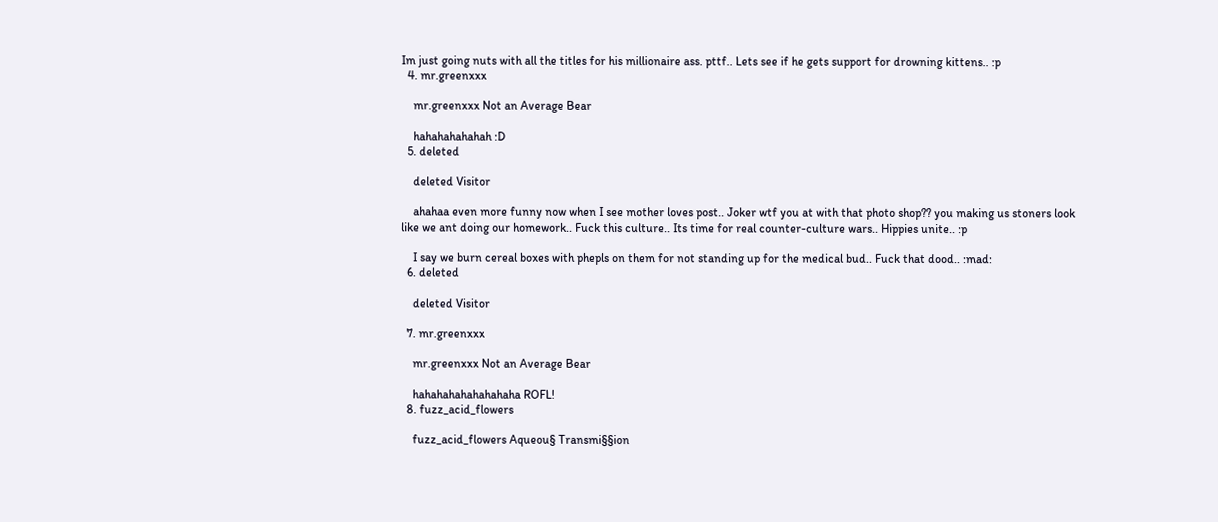Im just going nuts with all the titles for his millionaire ass. pttf.. Lets see if he gets support for drowning kittens.. :p
  4. mr.greenxxx

    mr.greenxxx Not an Average Bear

    hahahahahahah :D
  5. deleted

    deleted Visitor

    ahahaa even more funny now when I see mother loves post.. Joker wtf you at with that photo shop?? you making us stoners look like we ant doing our homework.. Fuck this culture.. Its time for real counter-culture wars.. Hippies unite.. :p

    I say we burn cereal boxes with phepls on them for not standing up for the medical bud.. Fuck that dood.. :mad:
  6. deleted

    deleted Visitor

  7. mr.greenxxx

    mr.greenxxx Not an Average Bear

    hahahahahahahahaha ROFL!
  8. fuzz_acid_flowers

    fuzz_acid_flowers Aqueou§ Transmi§§ion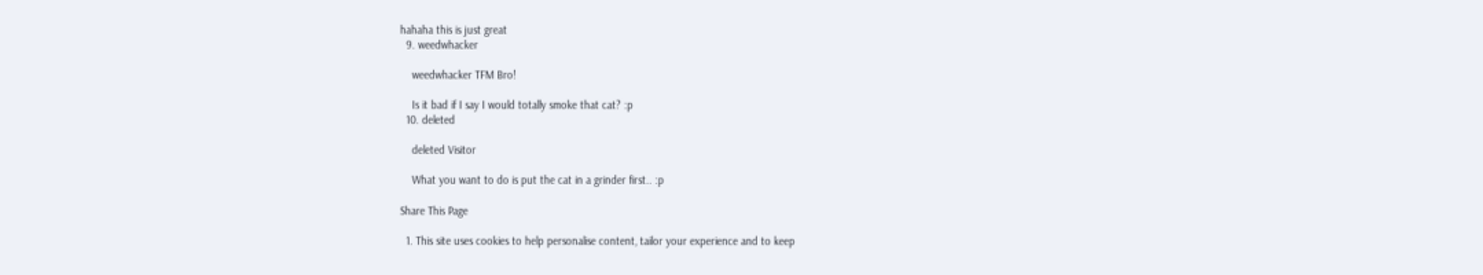hahaha this is just great
  9. weedwhacker

    weedwhacker TFM Bro!

    Is it bad if I say I would totally smoke that cat? :p
  10. deleted

    deleted Visitor

    What you want to do is put the cat in a grinder first.. :p

Share This Page

  1. This site uses cookies to help personalise content, tailor your experience and to keep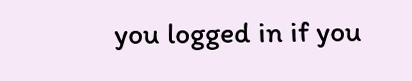you logged in if you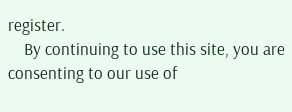register.
    By continuing to use this site, you are consenting to our use of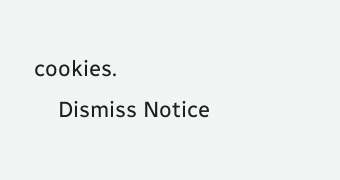cookies.
    Dismiss Notice